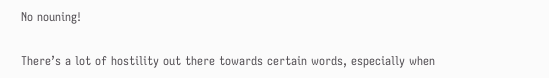No nouning!

There’s a lot of hostility out there towards certain words, especially when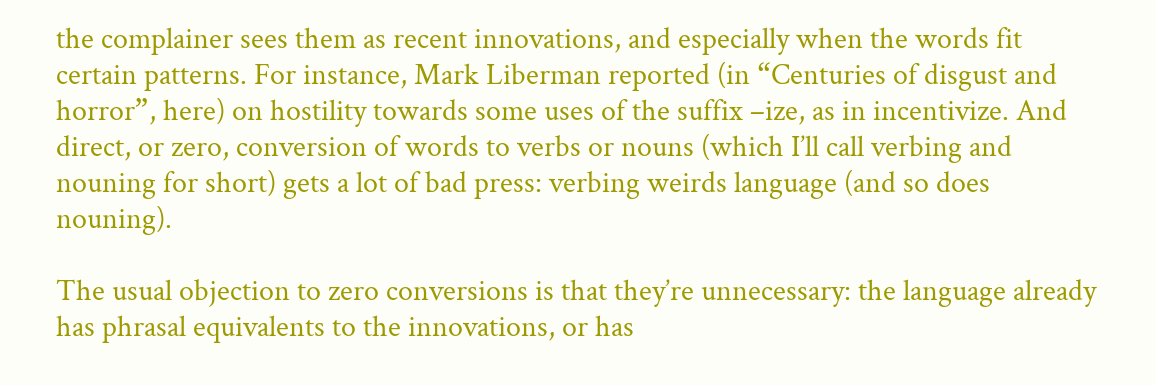the complainer sees them as recent innovations, and especially when the words fit certain patterns. For instance, Mark Liberman reported (in “Centuries of disgust and horror”, here) on hostility towards some uses of the suffix –ize, as in incentivize. And direct, or zero, conversion of words to verbs or nouns (which I’ll call verbing and nouning for short) gets a lot of bad press: verbing weirds language (and so does nouning).

The usual objection to zero conversions is that they’re unnecessary: the language already has phrasal equivalents to the innovations, or has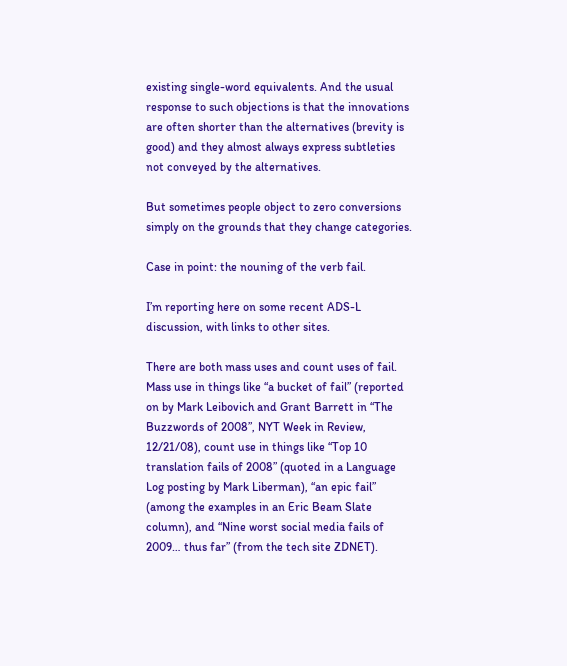existing single-word equivalents. And the usual response to such objections is that the innovations are often shorter than the alternatives (brevity is good) and they almost always express subtleties not conveyed by the alternatives.

But sometimes people object to zero conversions simply on the grounds that they change categories.

Case in point: the nouning of the verb fail.

I’m reporting here on some recent ADS-L discussion, with links to other sites.

There are both mass uses and count uses of fail. Mass use in things like “a bucket of fail” (reported on by Mark Leibovich and Grant Barrett in “The Buzzwords of 2008”, NYT Week in Review, 12/21/08), count use in things like “Top 10 translation fails of 2008” (quoted in a Language Log posting by Mark Liberman), “an epic fail” (among the examples in an Eric Beam Slate column), and “Nine worst social media fails of 2009… thus far” (from the tech site ZDNET).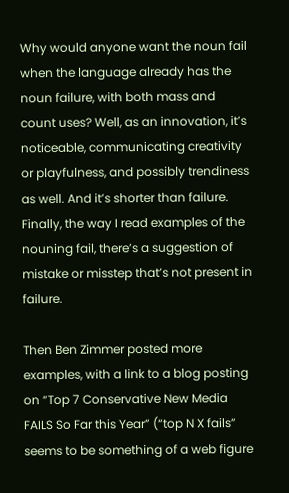Why would anyone want the noun fail when the language already has the noun failure, with both mass and count uses? Well, as an innovation, it’s noticeable, communicating creativity or playfulness, and possibly trendiness as well. And it’s shorter than failure. Finally, the way I read examples of the nouning fail, there’s a suggestion of mistake or misstep that’s not present in failure.

Then Ben Zimmer posted more examples, with a link to a blog posting on “Top 7 Conservative New Media FAILS So Far this Year” (“top N X fails” seems to be something of a web figure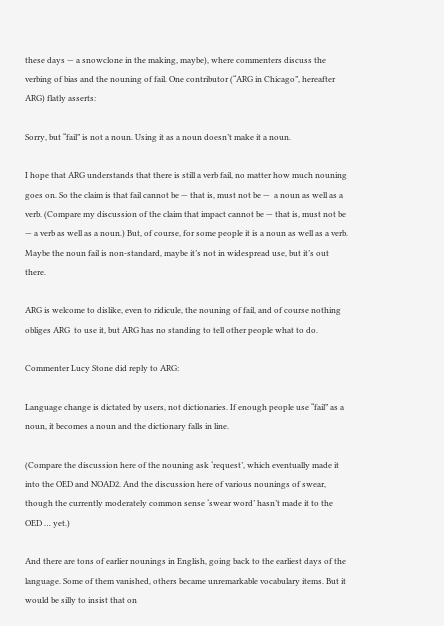these days — a snowclone in the making, maybe), where commenters discuss the verbing of bias and the nouning of fail. One contributor (“ARG in Chicago”, hereafter ARG) flatly asserts:

Sorry, but “fail” is not a noun. Using it as a noun doesn’t make it a noun.

I hope that ARG understands that there is still a verb fail, no matter how much nouning goes on. So the claim is that fail cannot be — that is, must not be —  a noun as well as a verb. (Compare my discussion of the claim that impact cannot be — that is, must not be — a verb as well as a noun.) But, of course, for some people it is a noun as well as a verb. Maybe the noun fail is non-standard, maybe it’s not in widespread use, but it’s out there.

ARG is welcome to dislike, even to ridicule, the nouning of fail, and of course nothing obliges ARG  to use it, but ARG has no standing to tell other people what to do.

Commenter Lucy Stone did reply to ARG:

Language change is dictated by users, not dictionaries. If enough people use “fail” as a noun, it becomes a noun and the dictionary falls in line.

(Compare the discussion here of the nouning ask ‘request’, which eventually made it into the OED and NOAD2. And the discussion here of various nounings of swear, though the currently moderately common sense ‘swear word’ hasn’t made it to the OED … yet.)

And there are tons of earlier nounings in English, going back to the earliest days of the language. Some of them vanished, others became unremarkable vocabulary items. But it would be silly to insist that on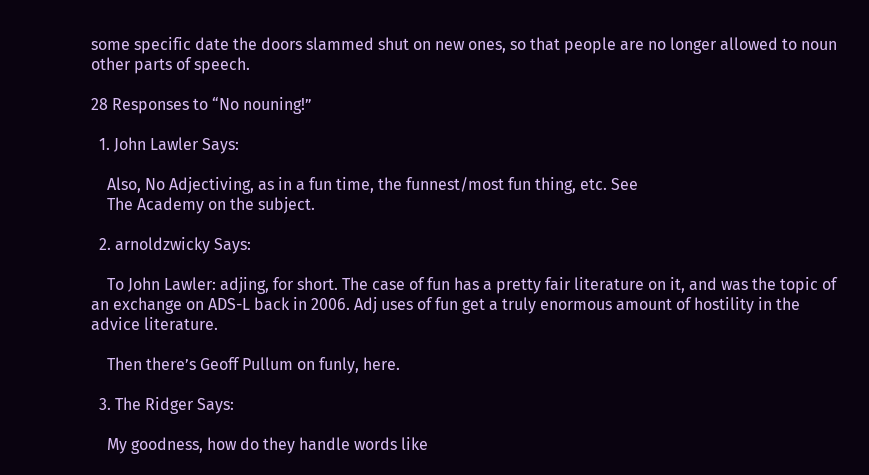some specific date the doors slammed shut on new ones, so that people are no longer allowed to noun other parts of speech.

28 Responses to “No nouning!”

  1. John Lawler Says:

    Also, No Adjectiving, as in a fun time, the funnest/most fun thing, etc. See
    The Academy on the subject.

  2. arnoldzwicky Says:

    To John Lawler: adjing, for short. The case of fun has a pretty fair literature on it, and was the topic of an exchange on ADS-L back in 2006. Adj uses of fun get a truly enormous amount of hostility in the advice literature.

    Then there’s Geoff Pullum on funly, here.

  3. The Ridger Says:

    My goodness, how do they handle words like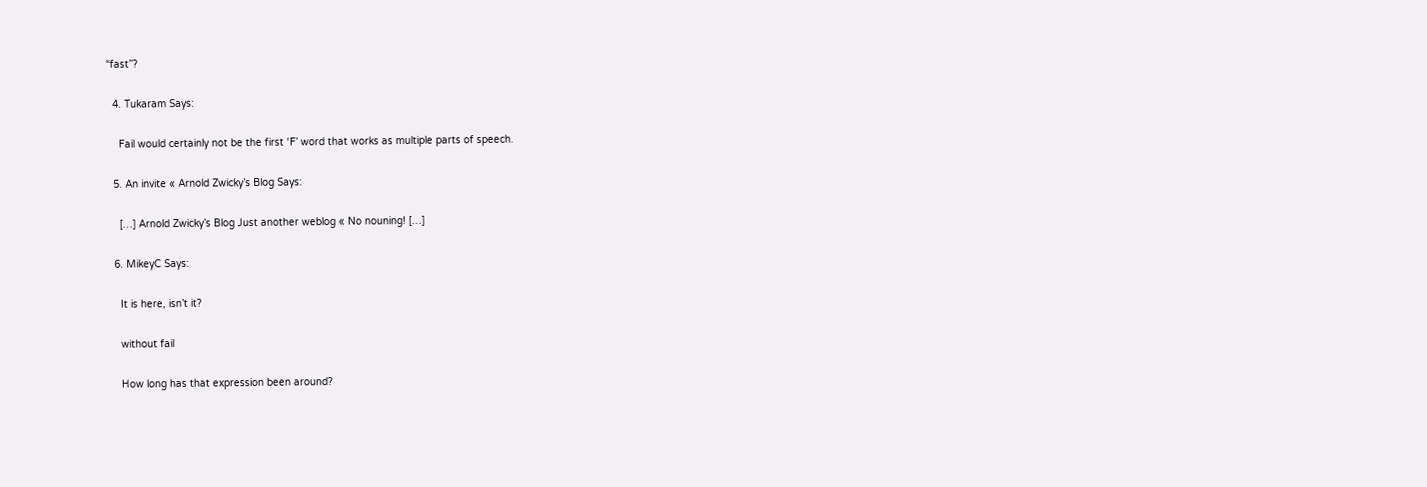“fast”?

  4. Tukaram Says:

    Fail would certainly not be the first ‘F’ word that works as multiple parts of speech.

  5. An invite « Arnold Zwicky’s Blog Says:

    […] Arnold Zwicky’s Blog Just another weblog « No nouning! […]

  6. MikeyC Says:

    It is here, isn’t it?

    without fail

    How long has that expression been around?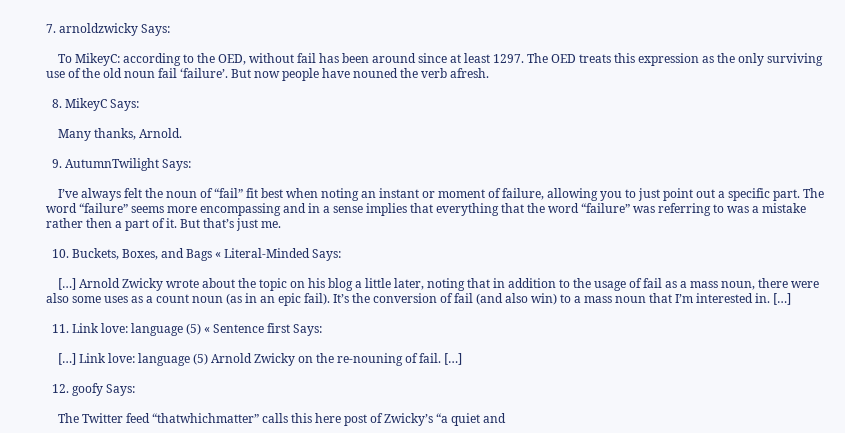7. arnoldzwicky Says:

    To MikeyC: according to the OED, without fail has been around since at least 1297. The OED treats this expression as the only surviving use of the old noun fail ‘failure’. But now people have nouned the verb afresh.

  8. MikeyC Says:

    Many thanks, Arnold.

  9. AutumnTwilight Says:

    I’ve always felt the noun of “fail” fit best when noting an instant or moment of failure, allowing you to just point out a specific part. The word “failure” seems more encompassing and in a sense implies that everything that the word “failure” was referring to was a mistake rather then a part of it. But that’s just me.

  10. Buckets, Boxes, and Bags « Literal-Minded Says:

    […] Arnold Zwicky wrote about the topic on his blog a little later, noting that in addition to the usage of fail as a mass noun, there were also some uses as a count noun (as in an epic fail). It’s the conversion of fail (and also win) to a mass noun that I’m interested in. […]

  11. Link love: language (5) « Sentence first Says:

    […] Link love: language (5) Arnold Zwicky on the re-nouning of fail. […]

  12. goofy Says:

    The Twitter feed “thatwhichmatter” calls this here post of Zwicky’s “a quiet and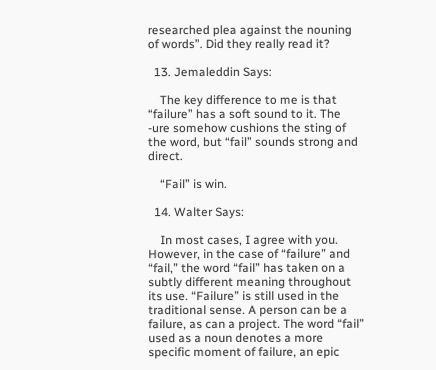researched plea against the nouning of words”. Did they really read it?

  13. Jemaleddin Says:

    The key difference to me is that “failure” has a soft sound to it. The -ure somehow cushions the sting of the word, but “fail” sounds strong and direct.

    “Fail” is win.

  14. Walter Says:

    In most cases, I agree with you. However, in the case of “failure” and “fail,” the word “fail” has taken on a subtly different meaning throughout its use. “Failure” is still used in the traditional sense. A person can be a failure, as can a project. The word “fail” used as a noun denotes a more specific moment of failure, an epic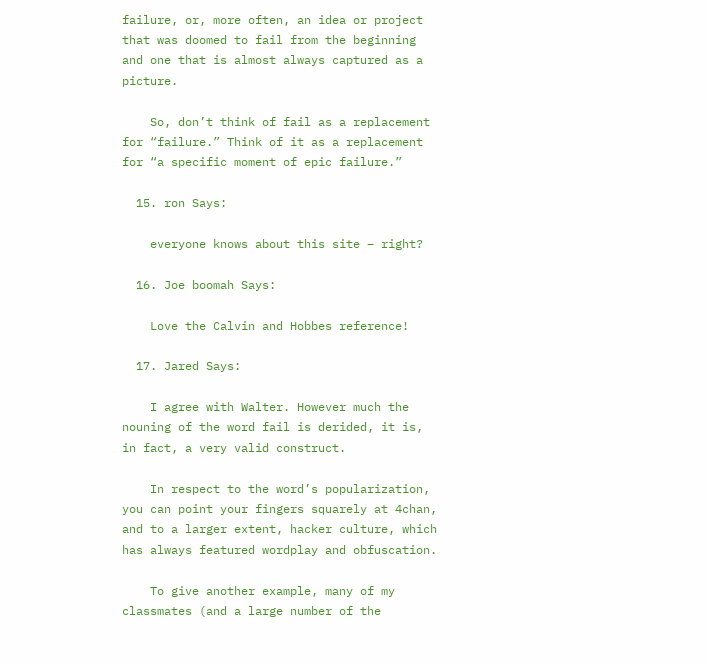failure, or, more often, an idea or project that was doomed to fail from the beginning and one that is almost always captured as a picture.

    So, don’t think of fail as a replacement for “failure.” Think of it as a replacement for “a specific moment of epic failure.”

  15. ron Says:

    everyone knows about this site – right?

  16. Joe boomah Says:

    Love the Calvin and Hobbes reference!

  17. Jared Says:

    I agree with Walter. However much the nouning of the word fail is derided, it is, in fact, a very valid construct.

    In respect to the word’s popularization, you can point your fingers squarely at 4chan, and to a larger extent, hacker culture, which has always featured wordplay and obfuscation.

    To give another example, many of my classmates (and a large number of the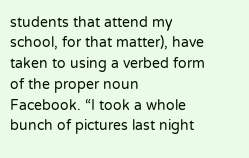students that attend my school, for that matter), have taken to using a verbed form of the proper noun Facebook. “I took a whole bunch of pictures last night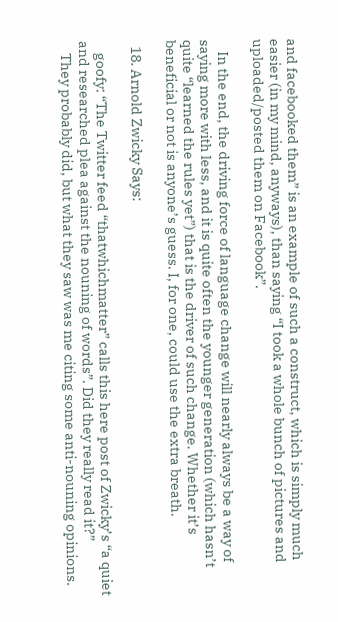and facebooked them” is an example of such a construct, which is simply much easier (in my mind, anyways), than saying “I took a whole bunch of pictures and uploaded/posted them on Facebook”.

    In the end, the driving force of language change will nearly always be a way of saying more with less, and it is quite often the younger generation (which hasn’t quite “learned the rules yet”) that is the driver of such change. Whether it’s beneficial or not is anyone’s guess. I, for one, could use the extra breath.

  18. Arnold Zwicky Says:

    goofy: “The Twitter feed “thatwhichmatter” calls this here post of Zwicky’s “a quiet and researched plea against the nouning of words”. Did they really read it?”
    They probably did, but what they saw was me citing some anti-nouning opinions.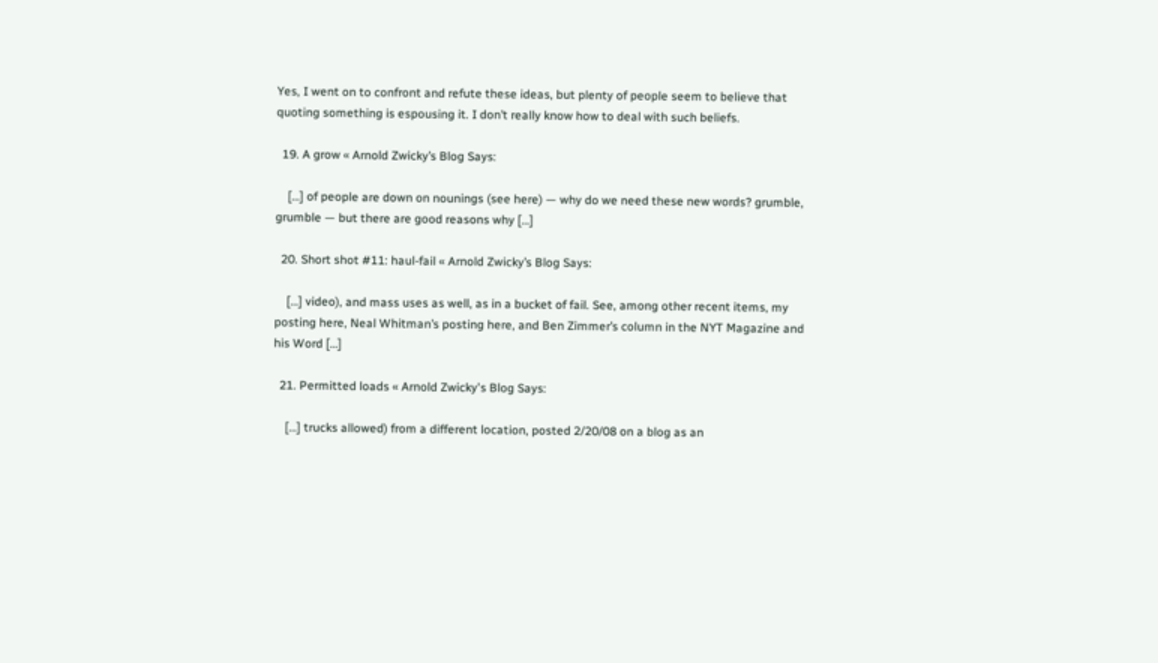Yes, I went on to confront and refute these ideas, but plenty of people seem to believe that quoting something is espousing it. I don’t really know how to deal with such beliefs.

  19. A grow « Arnold Zwicky’s Blog Says:

    […] of people are down on nounings (see here) — why do we need these new words? grumble, grumble — but there are good reasons why […]

  20. Short shot #11: haul-fail « Arnold Zwicky’s Blog Says:

    […] video), and mass uses as well, as in a bucket of fail. See, among other recent items, my posting here, Neal Whitman’s posting here, and Ben Zimmer’s column in the NYT Magazine and his Word […]

  21. Permitted loads « Arnold Zwicky's Blog Says:

    […] trucks allowed) from a different location, posted 2/20/08 on a blog as an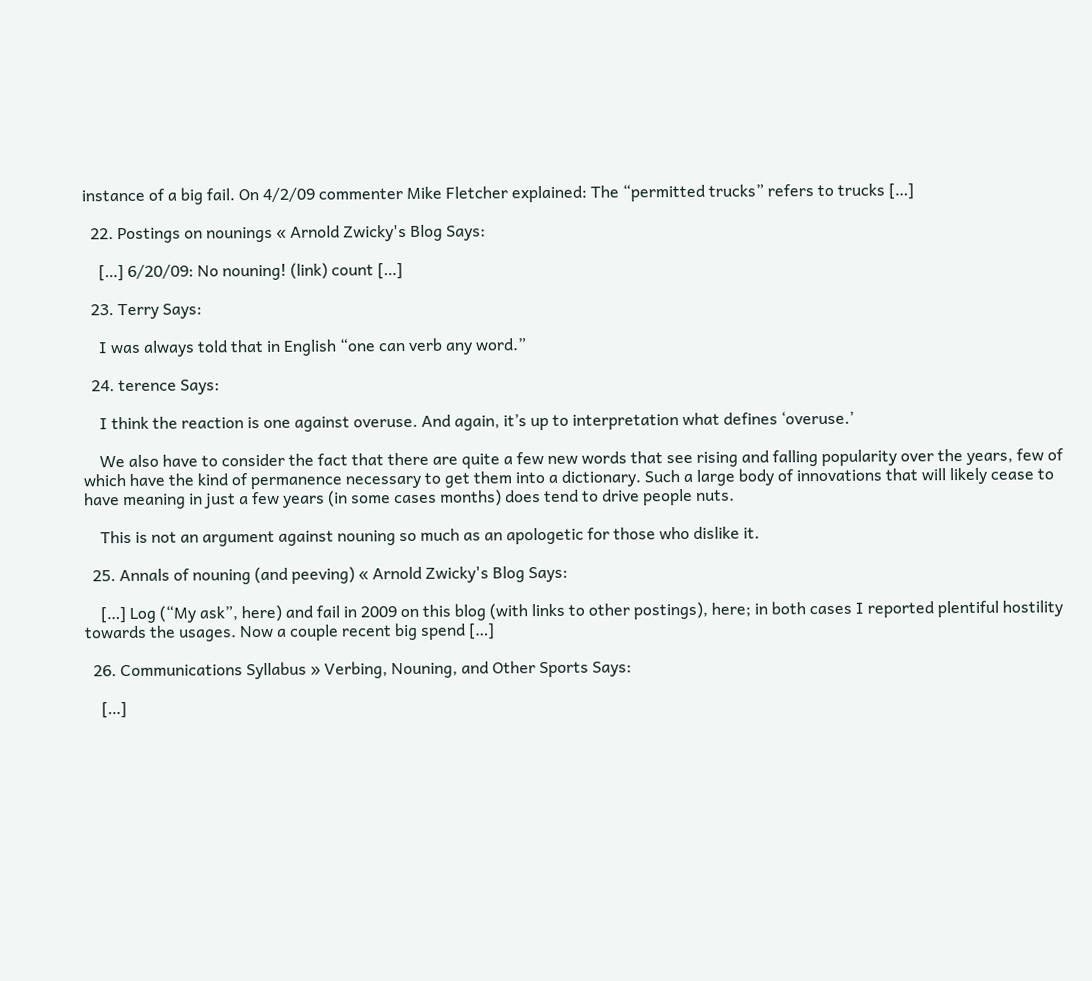instance of a big fail. On 4/2/09 commenter Mike Fletcher explained: The “permitted trucks” refers to trucks […]

  22. Postings on nounings « Arnold Zwicky's Blog Says:

    […] 6/20/09: No nouning! (link) count […]

  23. Terry Says:

    I was always told that in English “one can verb any word.”

  24. terence Says:

    I think the reaction is one against overuse. And again, it’s up to interpretation what defines ‘overuse.’

    We also have to consider the fact that there are quite a few new words that see rising and falling popularity over the years, few of which have the kind of permanence necessary to get them into a dictionary. Such a large body of innovations that will likely cease to have meaning in just a few years (in some cases months) does tend to drive people nuts.

    This is not an argument against nouning so much as an apologetic for those who dislike it.

  25. Annals of nouning (and peeving) « Arnold Zwicky's Blog Says:

    […] Log (“My ask”, here) and fail in 2009 on this blog (with links to other postings), here; in both cases I reported plentiful hostility towards the usages. Now a couple recent big spend […]

  26. Communications Syllabus » Verbing, Nouning, and Other Sports Says:

    […]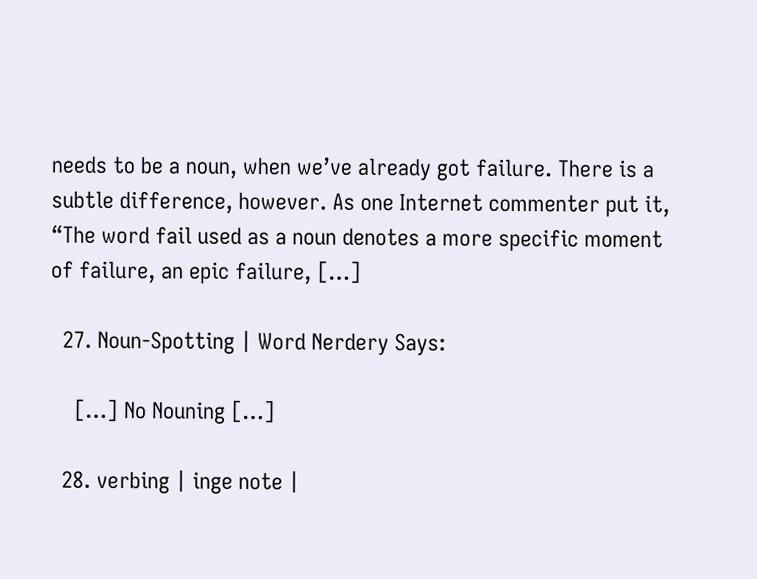needs to be a noun, when we’ve already got failure. There is a subtle difference, however. As one Internet commenter put it, “The word fail used as a noun denotes a more specific moment of failure, an epic failure, […]

  27. Noun-Spotting | Word Nerdery Says:

    […] No Nouning […]

  28. verbing | inge note |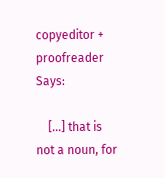copyeditor + proofreader Says:

    […] that is not a noun, for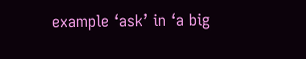example ‘ask’ in ‘a big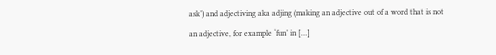ask’) and adjectiving aka adjing (making an adjective out of a word that is not an adjective, for example ‘fun’ in […]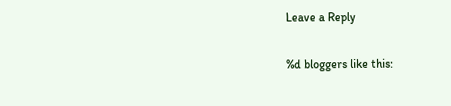Leave a Reply

%d bloggers like this: